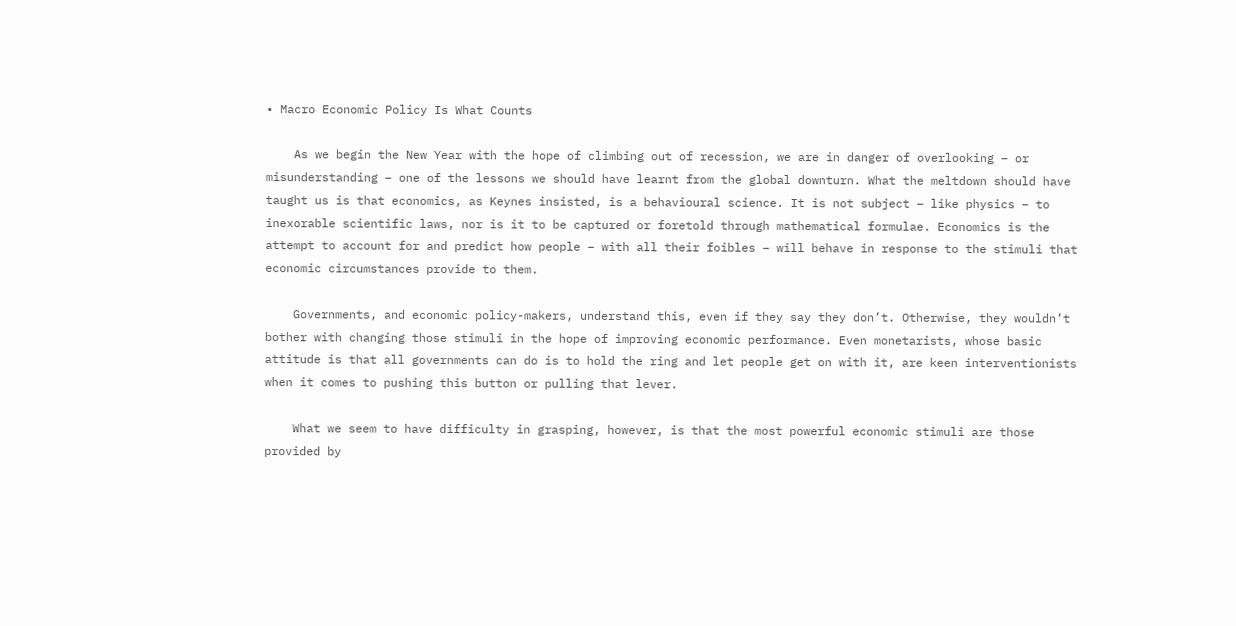• Macro Economic Policy Is What Counts

    As we begin the New Year with the hope of climbing out of recession, we are in danger of overlooking – or misunderstanding – one of the lessons we should have learnt from the global downturn. What the meltdown should have taught us is that economics, as Keynes insisted, is a behavioural science. It is not subject – like physics – to inexorable scientific laws, nor is it to be captured or foretold through mathematical formulae. Economics is the attempt to account for and predict how people – with all their foibles – will behave in response to the stimuli that economic circumstances provide to them.

    Governments, and economic policy-makers, understand this, even if they say they don’t. Otherwise, they wouldn’t bother with changing those stimuli in the hope of improving economic performance. Even monetarists, whose basic attitude is that all governments can do is to hold the ring and let people get on with it, are keen interventionists when it comes to pushing this button or pulling that lever.

    What we seem to have difficulty in grasping, however, is that the most powerful economic stimuli are those provided by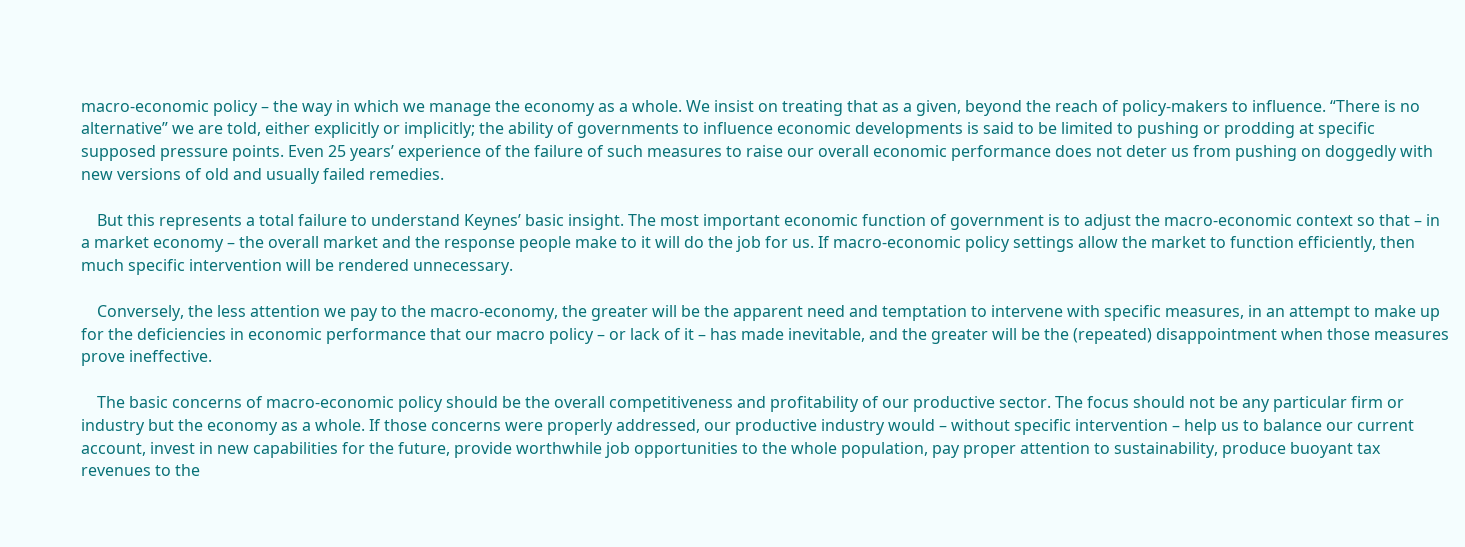macro-economic policy – the way in which we manage the economy as a whole. We insist on treating that as a given, beyond the reach of policy-makers to influence. “There is no alternative” we are told, either explicitly or implicitly; the ability of governments to influence economic developments is said to be limited to pushing or prodding at specific supposed pressure points. Even 25 years’ experience of the failure of such measures to raise our overall economic performance does not deter us from pushing on doggedly with new versions of old and usually failed remedies.

    But this represents a total failure to understand Keynes’ basic insight. The most important economic function of government is to adjust the macro-economic context so that – in a market economy – the overall market and the response people make to it will do the job for us. If macro-economic policy settings allow the market to function efficiently, then much specific intervention will be rendered unnecessary.

    Conversely, the less attention we pay to the macro-economy, the greater will be the apparent need and temptation to intervene with specific measures, in an attempt to make up for the deficiencies in economic performance that our macro policy – or lack of it – has made inevitable, and the greater will be the (repeated) disappointment when those measures prove ineffective.

    The basic concerns of macro-economic policy should be the overall competitiveness and profitability of our productive sector. The focus should not be any particular firm or industry but the economy as a whole. If those concerns were properly addressed, our productive industry would – without specific intervention – help us to balance our current account, invest in new capabilities for the future, provide worthwhile job opportunities to the whole population, pay proper attention to sustainability, produce buoyant tax revenues to the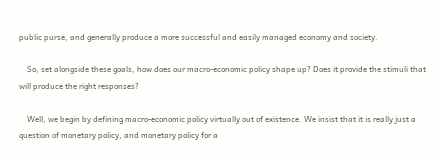public purse, and generally produce a more successful and easily managed economy and society.

    So, set alongside these goals, how does our macro-economic policy shape up? Does it provide the stimuli that will produce the right responses?

    Well, we begin by defining macro-economic policy virtually out of existence. We insist that it is really just a question of monetary policy, and monetary policy for a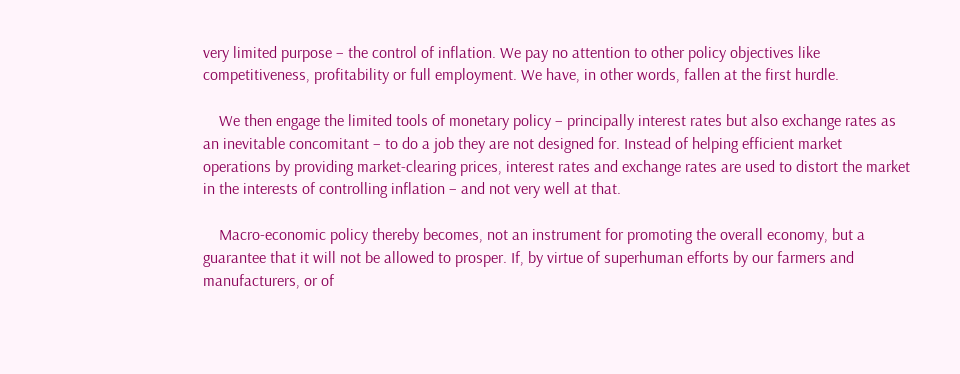very limited purpose – the control of inflation. We pay no attention to other policy objectives like competitiveness, profitability or full employment. We have, in other words, fallen at the first hurdle.

    We then engage the limited tools of monetary policy – principally interest rates but also exchange rates as an inevitable concomitant – to do a job they are not designed for. Instead of helping efficient market operations by providing market-clearing prices, interest rates and exchange rates are used to distort the market in the interests of controlling inflation – and not very well at that.

    Macro-economic policy thereby becomes, not an instrument for promoting the overall economy, but a guarantee that it will not be allowed to prosper. If, by virtue of superhuman efforts by our farmers and manufacturers, or of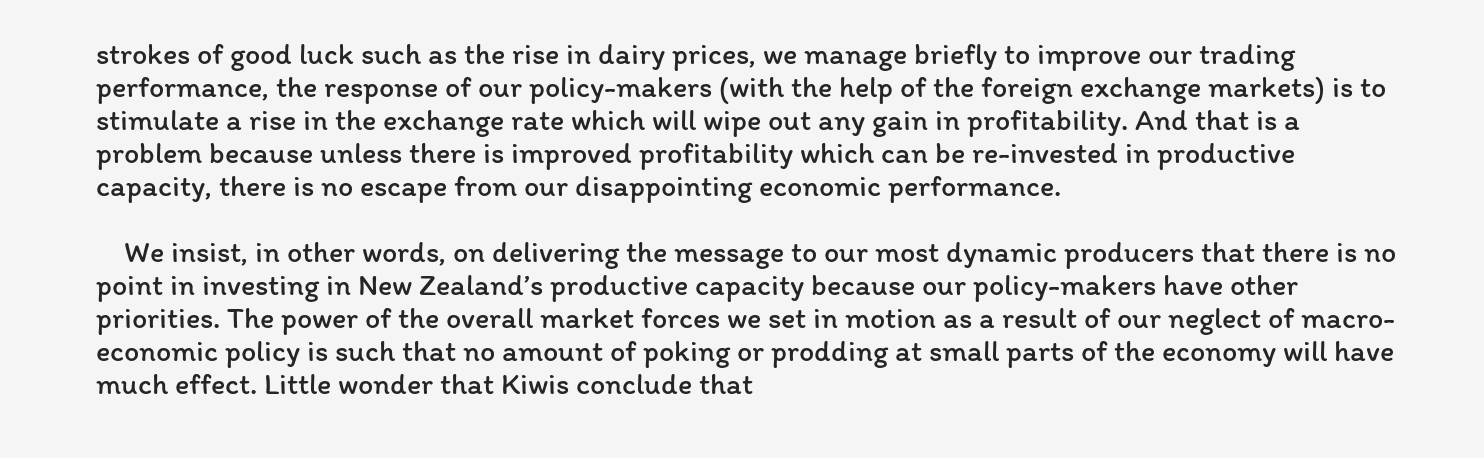strokes of good luck such as the rise in dairy prices, we manage briefly to improve our trading performance, the response of our policy-makers (with the help of the foreign exchange markets) is to stimulate a rise in the exchange rate which will wipe out any gain in profitability. And that is a problem because unless there is improved profitability which can be re-invested in productive capacity, there is no escape from our disappointing economic performance.

    We insist, in other words, on delivering the message to our most dynamic producers that there is no point in investing in New Zealand’s productive capacity because our policy-makers have other priorities. The power of the overall market forces we set in motion as a result of our neglect of macro-economic policy is such that no amount of poking or prodding at small parts of the economy will have much effect. Little wonder that Kiwis conclude that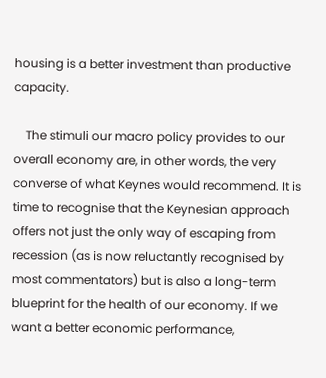housing is a better investment than productive capacity.

    The stimuli our macro policy provides to our overall economy are, in other words, the very converse of what Keynes would recommend. It is time to recognise that the Keynesian approach offers not just the only way of escaping from recession (as is now reluctantly recognised by most commentators) but is also a long-term blueprint for the health of our economy. If we want a better economic performance,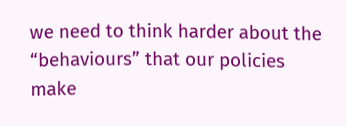we need to think harder about the “behaviours” that our policies make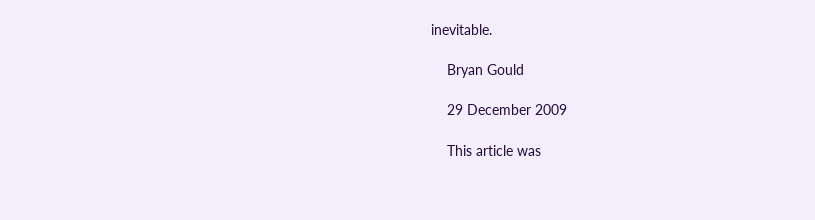inevitable.

    Bryan Gould

    29 December 2009

    This article was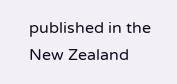published in the New Zealand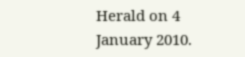Herald on 4 January 2010.